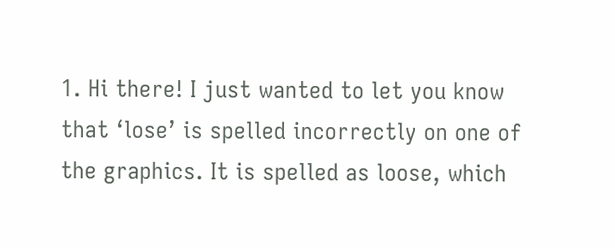1. Hi there! I just wanted to let you know that ‘lose’ is spelled incorrectly on one of the graphics. It is spelled as loose, which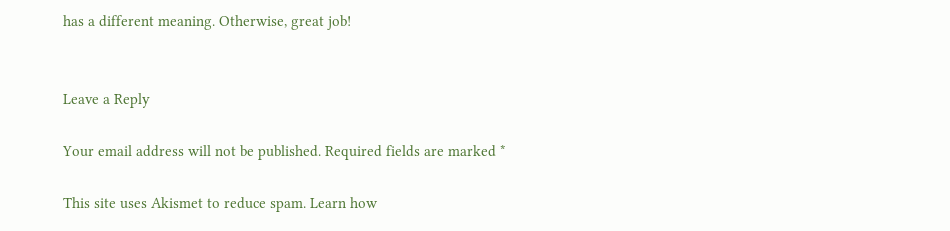has a different meaning. Otherwise, great job!


Leave a Reply

Your email address will not be published. Required fields are marked *

This site uses Akismet to reduce spam. Learn how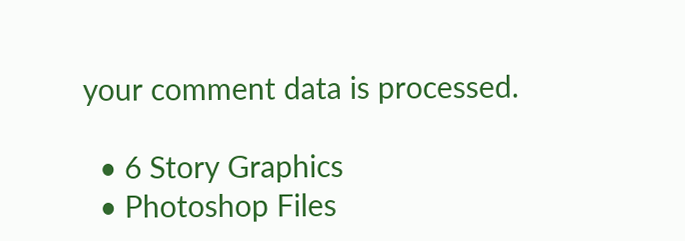your comment data is processed.

  • 6 Story Graphics
  • Photoshop Files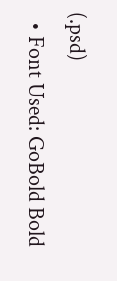(.psd)
  • Font Used: GoBold Bold